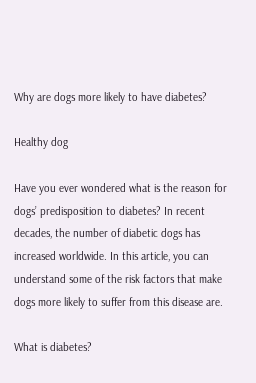Why are dogs more likely to have diabetes?

Healthy dog

Have you ever wondered what is the reason for dogs’ predisposition to diabetes? In recent decades, the number of diabetic dogs has increased worldwide. In this article, you can understand some of the risk factors that make dogs more likely to suffer from this disease are.

What is diabetes?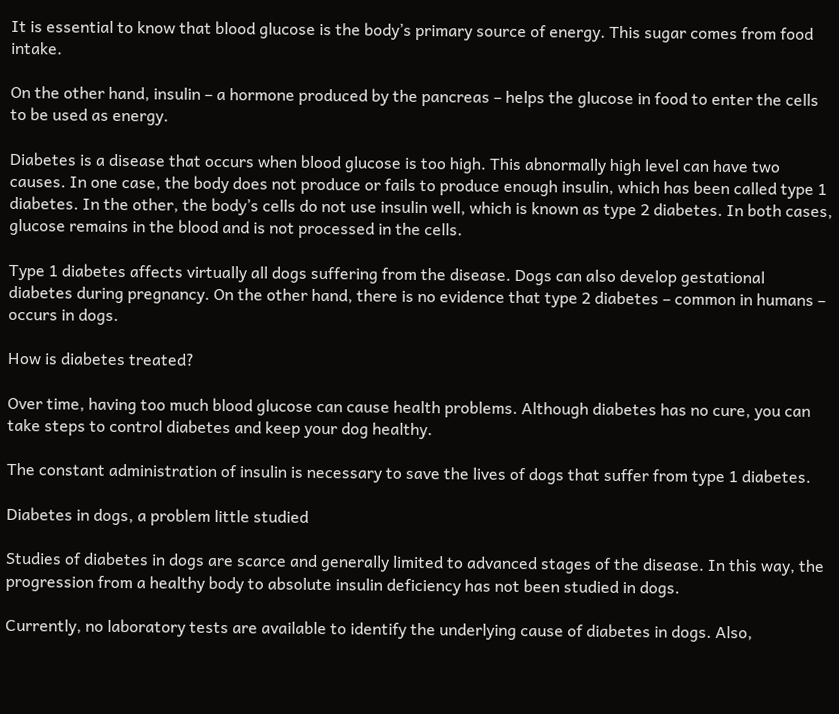It is essential to know that blood glucose is the body’s primary source of energy. This sugar comes from food intake.

On the other hand, insulin – a hormone produced by the pancreas – helps the glucose in food to enter the cells to be used as energy.

Diabetes is a disease that occurs when blood glucose is too high. This abnormally high level can have two causes. In one case, the body does not produce or fails to produce enough insulin, which has been called type 1 diabetes. In the other, the body’s cells do not use insulin well, which is known as type 2 diabetes. In both cases, glucose remains in the blood and is not processed in the cells.

Type 1 diabetes affects virtually all dogs suffering from the disease. Dogs can also develop gestational diabetes during pregnancy. On the other hand, there is no evidence that type 2 diabetes – common in humans – occurs in dogs.

How is diabetes treated?

Over time, having too much blood glucose can cause health problems. Although diabetes has no cure, you can take steps to control diabetes and keep your dog healthy.

The constant administration of insulin is necessary to save the lives of dogs that suffer from type 1 diabetes.

Diabetes in dogs, a problem little studied

Studies of diabetes in dogs are scarce and generally limited to advanced stages of the disease. In this way, the progression from a healthy body to absolute insulin deficiency has not been studied in dogs.

Currently, no laboratory tests are available to identify the underlying cause of diabetes in dogs. Also,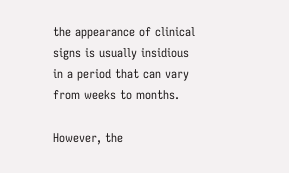the appearance of clinical signs is usually insidious in a period that can vary from weeks to months.

However, the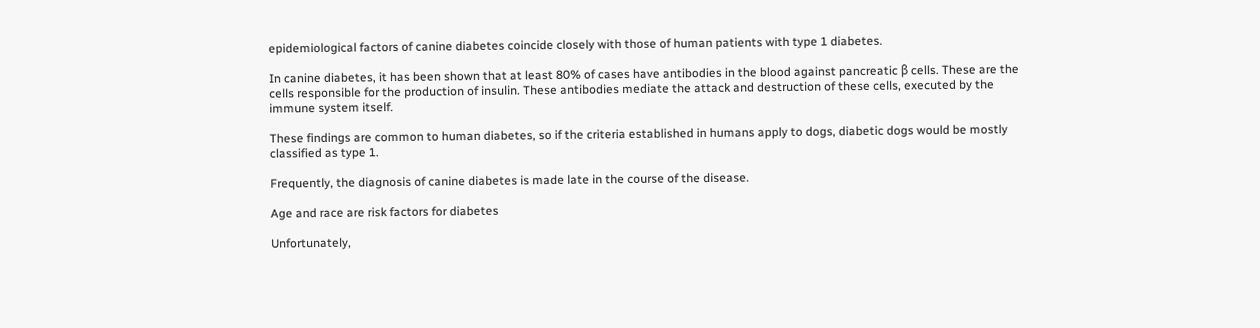epidemiological factors of canine diabetes coincide closely with those of human patients with type 1 diabetes.

In canine diabetes, it has been shown that at least 80% of cases have antibodies in the blood against pancreatic β cells. These are the cells responsible for the production of insulin. These antibodies mediate the attack and destruction of these cells, executed by the immune system itself.

These findings are common to human diabetes, so if the criteria established in humans apply to dogs, diabetic dogs would be mostly classified as type 1.

Frequently, the diagnosis of canine diabetes is made late in the course of the disease.

Age and race are risk factors for diabetes

Unfortunately,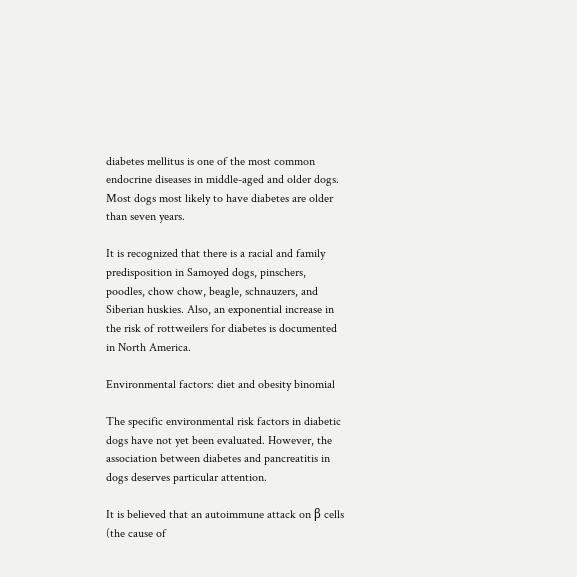diabetes mellitus is one of the most common endocrine diseases in middle-aged and older dogs. Most dogs most likely to have diabetes are older than seven years.

It is recognized that there is a racial and family predisposition in Samoyed dogs, pinschers, poodles, chow chow, beagle, schnauzers, and Siberian huskies. Also, an exponential increase in the risk of rottweilers for diabetes is documented in North America.

Environmental factors: diet and obesity binomial

The specific environmental risk factors in diabetic dogs have not yet been evaluated. However, the association between diabetes and pancreatitis in dogs deserves particular attention.

It is believed that an autoimmune attack on β cells (the cause of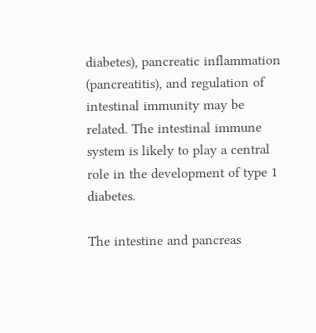diabetes), pancreatic inflammation (pancreatitis), and regulation of intestinal immunity may be related. The intestinal immune system is likely to play a central role in the development of type 1 diabetes.

The intestine and pancreas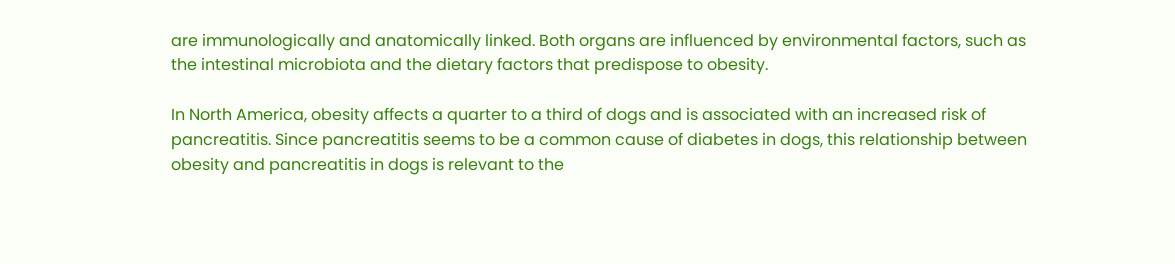are immunologically and anatomically linked. Both organs are influenced by environmental factors, such as the intestinal microbiota and the dietary factors that predispose to obesity.

In North America, obesity affects a quarter to a third of dogs and is associated with an increased risk of pancreatitis. Since pancreatitis seems to be a common cause of diabetes in dogs, this relationship between obesity and pancreatitis in dogs is relevant to the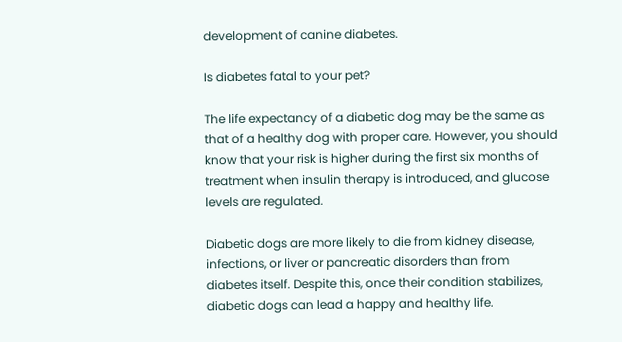development of canine diabetes.

Is diabetes fatal to your pet?

The life expectancy of a diabetic dog may be the same as that of a healthy dog with proper care. However, you should know that your risk is higher during the first six months of treatment when insulin therapy is introduced, and glucose levels are regulated.

Diabetic dogs are more likely to die from kidney disease, infections, or liver or pancreatic disorders than from diabetes itself. Despite this, once their condition stabilizes, diabetic dogs can lead a happy and healthy life.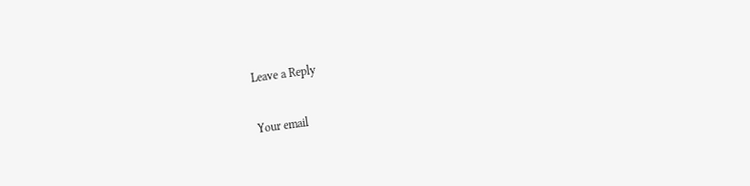Leave a Reply

Your email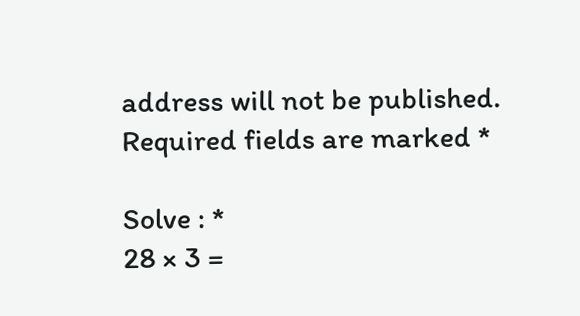address will not be published. Required fields are marked *

Solve : *
28 × 3 =